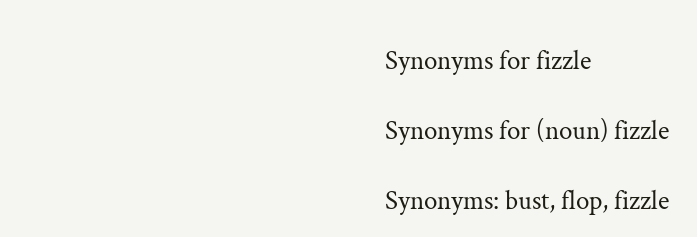Synonyms for fizzle

Synonyms for (noun) fizzle

Synonyms: bust, flop, fizzle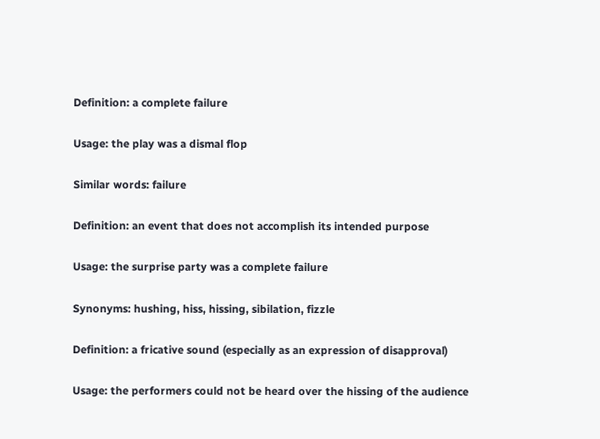Definition: a complete failure

Usage: the play was a dismal flop

Similar words: failure

Definition: an event that does not accomplish its intended purpose

Usage: the surprise party was a complete failure

Synonyms: hushing, hiss, hissing, sibilation, fizzle

Definition: a fricative sound (especially as an expression of disapproval)

Usage: the performers could not be heard over the hissing of the audience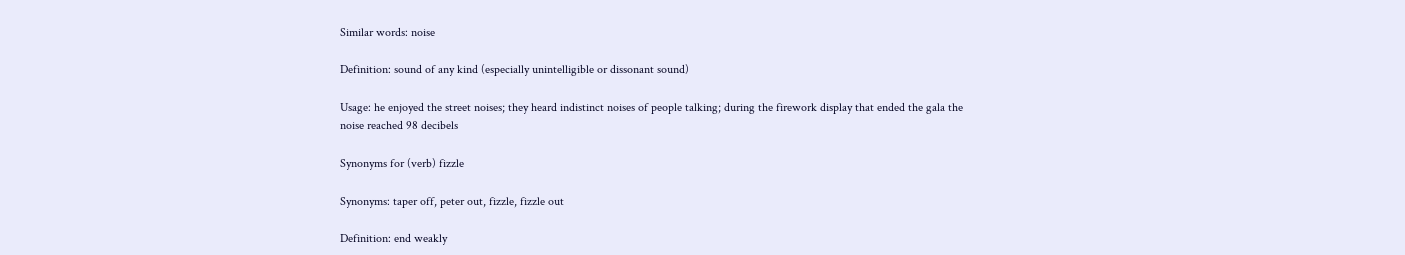Similar words: noise

Definition: sound of any kind (especially unintelligible or dissonant sound)

Usage: he enjoyed the street noises; they heard indistinct noises of people talking; during the firework display that ended the gala the noise reached 98 decibels

Synonyms for (verb) fizzle

Synonyms: taper off, peter out, fizzle, fizzle out

Definition: end weakly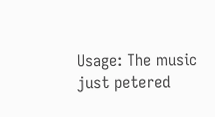Usage: The music just petered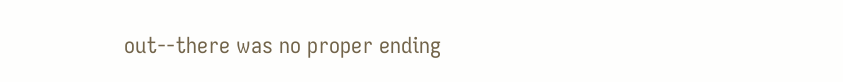out--there was no proper ending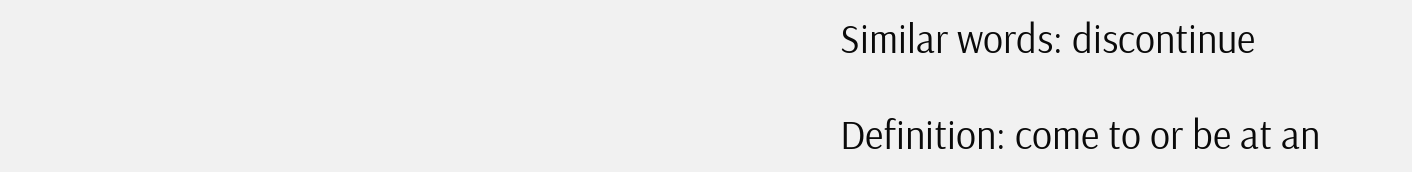Similar words: discontinue

Definition: come to or be at an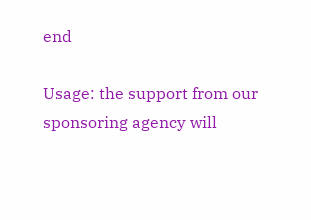end

Usage: the support from our sponsoring agency will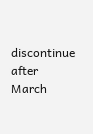discontinue after March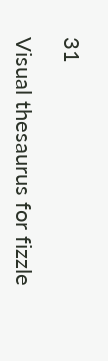31

Visual thesaurus for fizzle